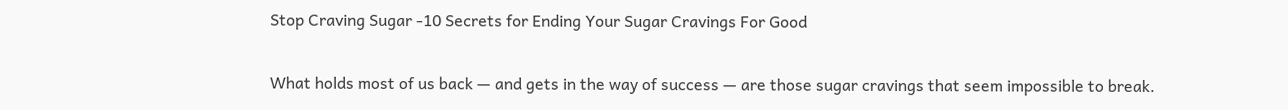Stop Craving Sugar -10 Secrets for Ending Your Sugar Cravings For Good

What holds most of us back — and gets in the way of success — are those sugar cravings that seem impossible to break.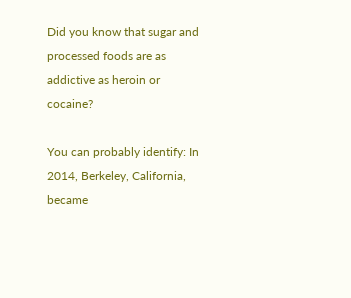Did you know that sugar and processed foods are as addictive as heroin or cocaine?

You can probably identify: In 2014, Berkeley, California, became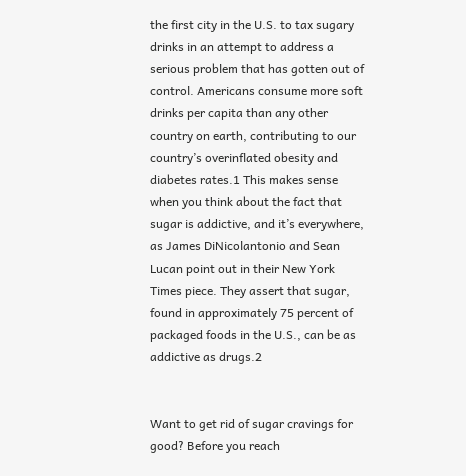the first city in the U.S. to tax sugary drinks in an attempt to address a serious problem that has gotten out of control. Americans consume more soft drinks per capita than any other country on earth, contributing to our country’s overinflated obesity and diabetes rates.1 This makes sense when you think about the fact that sugar is addictive, and it’s everywhere, as James DiNicolantonio and Sean Lucan point out in their New York Times piece. They assert that sugar, found in approximately 75 percent of packaged foods in the U.S., can be as addictive as drugs.2


Want to get rid of sugar cravings for good? Before you reach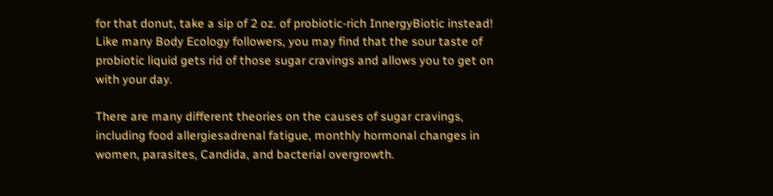for that donut, take a sip of 2 oz. of probiotic-rich InnergyBiotic instead! Like many Body Ecology followers, you may find that the sour taste of probiotic liquid gets rid of those sugar cravings and allows you to get on with your day.

There are many different theories on the causes of sugar cravings, including food allergiesadrenal fatigue, monthly hormonal changes in women, parasites, Candida, and bacterial overgrowth.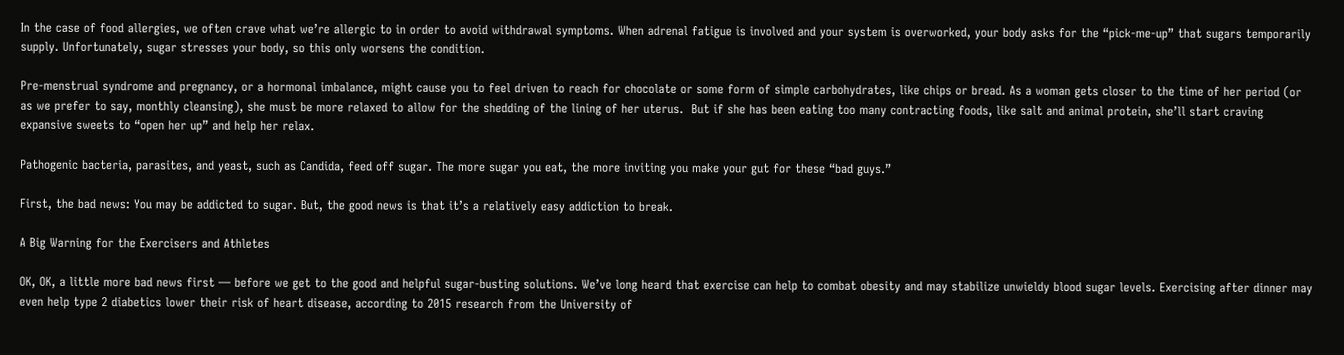In the case of food allergies, we often crave what we’re allergic to in order to avoid withdrawal symptoms. When adrenal fatigue is involved and your system is overworked, your body asks for the “pick-me-up” that sugars temporarily supply. Unfortunately, sugar stresses your body, so this only worsens the condition.

Pre-menstrual syndrome and pregnancy, or a hormonal imbalance, might cause you to feel driven to reach for chocolate or some form of simple carbohydrates, like chips or bread. As a woman gets closer to the time of her period (or as we prefer to say, monthly cleansing), she must be more relaxed to allow for the shedding of the lining of her uterus.  But if she has been eating too many contracting foods, like salt and animal protein, she’ll start craving expansive sweets to “open her up” and help her relax.

Pathogenic bacteria, parasites, and yeast, such as Candida, feed off sugar. The more sugar you eat, the more inviting you make your gut for these “bad guys.”

First, the bad news: You may be addicted to sugar. But, the good news is that it’s a relatively easy addiction to break.

A Big Warning for the Exercisers and Athletes

OK, OK, a little more bad news first — before we get to the good and helpful sugar-busting solutions. We’ve long heard that exercise can help to combat obesity and may stabilize unwieldy blood sugar levels. Exercising after dinner may even help type 2 diabetics lower their risk of heart disease, according to 2015 research from the University of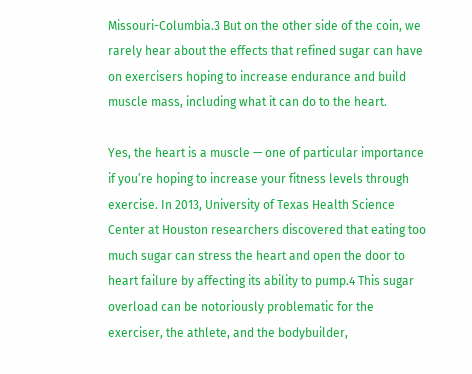Missouri-Columbia.3 But on the other side of the coin, we rarely hear about the effects that refined sugar can have on exercisers hoping to increase endurance and build muscle mass, including what it can do to the heart.

Yes, the heart is a muscle — one of particular importance if you’re hoping to increase your fitness levels through exercise. In 2013, University of Texas Health Science Center at Houston researchers discovered that eating too much sugar can stress the heart and open the door to heart failure by affecting its ability to pump.4 This sugar overload can be notoriously problematic for the exerciser, the athlete, and the bodybuilder,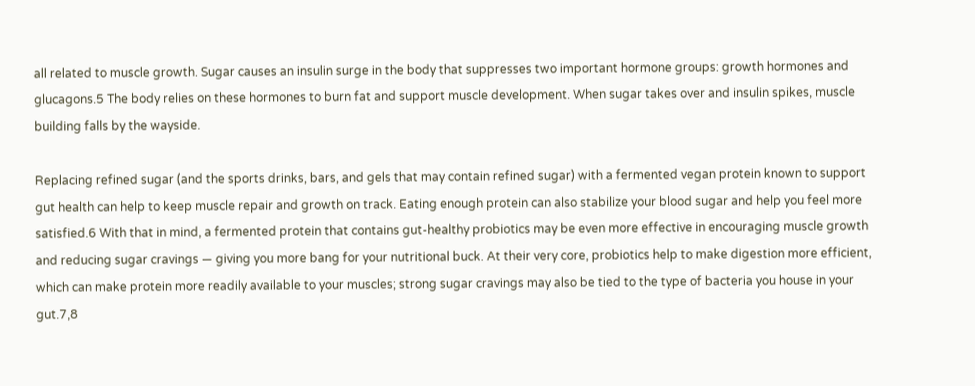all related to muscle growth. Sugar causes an insulin surge in the body that suppresses two important hormone groups: growth hormones and glucagons.5 The body relies on these hormones to burn fat and support muscle development. When sugar takes over and insulin spikes, muscle building falls by the wayside.

Replacing refined sugar (and the sports drinks, bars, and gels that may contain refined sugar) with a fermented vegan protein known to support gut health can help to keep muscle repair and growth on track. Eating enough protein can also stabilize your blood sugar and help you feel more satisfied.6 With that in mind, a fermented protein that contains gut-healthy probiotics may be even more effective in encouraging muscle growth and reducing sugar cravings — giving you more bang for your nutritional buck. At their very core, probiotics help to make digestion more efficient, which can make protein more readily available to your muscles; strong sugar cravings may also be tied to the type of bacteria you house in your gut.7,8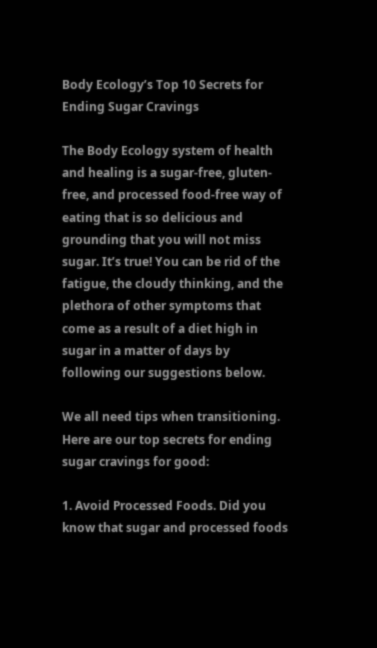Body Ecology’s Top 10 Secrets for Ending Sugar Cravings

The Body Ecology system of health and healing is a sugar-free, gluten-free, and processed food-free way of eating that is so delicious and grounding that you will not miss sugar. It’s true! You can be rid of the fatigue, the cloudy thinking, and the plethora of other symptoms that come as a result of a diet high in sugar in a matter of days by following our suggestions below.

We all need tips when transitioning. Here are our top secrets for ending sugar cravings for good:

1. Avoid Processed Foods. Did you know that sugar and processed foods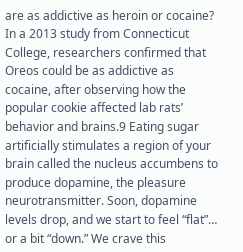are as addictive as heroin or cocaine? In a 2013 study from Connecticut College, researchers confirmed that Oreos could be as addictive as cocaine, after observing how the popular cookie affected lab rats’ behavior and brains.9 Eating sugar artificially stimulates a region of your brain called the nucleus accumbens to produce dopamine, the pleasure neurotransmitter. Soon, dopamine levels drop, and we start to feel “flat”… or a bit “down.” We crave this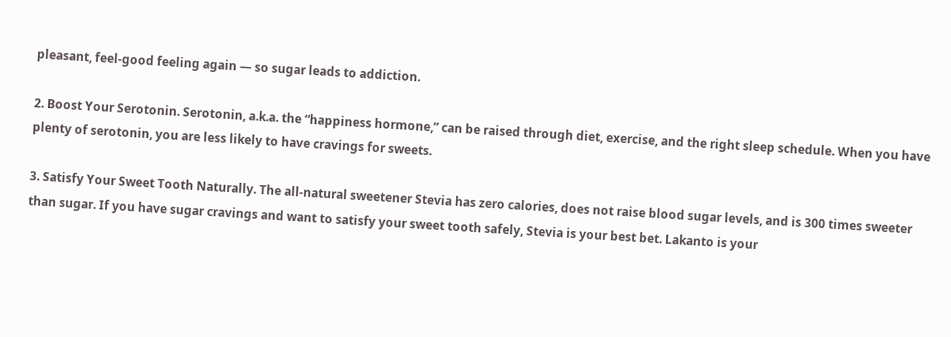pleasant, feel-good feeling again — so sugar leads to addiction.

2. Boost Your Serotonin. Serotonin, a.k.a. the “happiness hormone,” can be raised through diet, exercise, and the right sleep schedule. When you have plenty of serotonin, you are less likely to have cravings for sweets.

3. Satisfy Your Sweet Tooth Naturally. The all-natural sweetener Stevia has zero calories, does not raise blood sugar levels, and is 300 times sweeter than sugar. If you have sugar cravings and want to satisfy your sweet tooth safely, Stevia is your best bet. Lakanto is your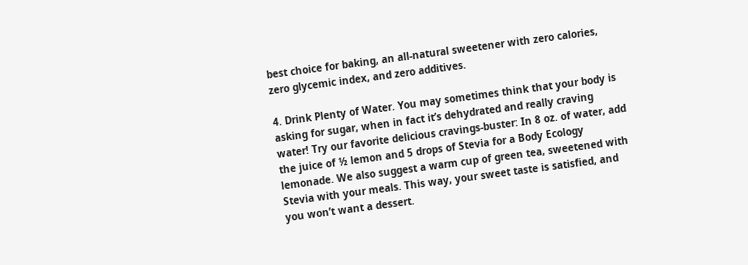best choice for baking, an all-natural sweetener with zero calories, zero glycemic index, and zero additives.

4. Drink Plenty of Water. You may sometimes think that your body is asking for sugar, when in fact it’s dehydrated and really craving water! Try our favorite delicious cravings-buster: In 8 oz. of water, add the juice of ½ lemon and 5 drops of Stevia for a Body Ecology lemonade. We also suggest a warm cup of green tea, sweetened with Stevia with your meals. This way, your sweet taste is satisfied, and you won’t want a dessert.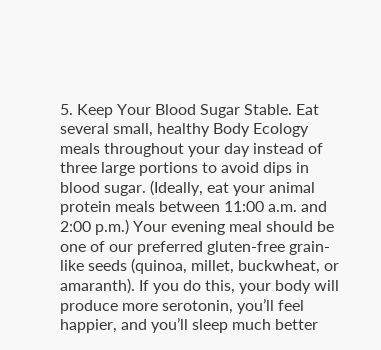5. Keep Your Blood Sugar Stable. Eat several small, healthy Body Ecology meals throughout your day instead of three large portions to avoid dips in blood sugar. (Ideally, eat your animal protein meals between 11:00 a.m. and 2:00 p.m.) Your evening meal should be one of our preferred gluten-free grain-like seeds (quinoa, millet, buckwheat, or amaranth). If you do this, your body will produce more serotonin, you’ll feel happier, and you’ll sleep much better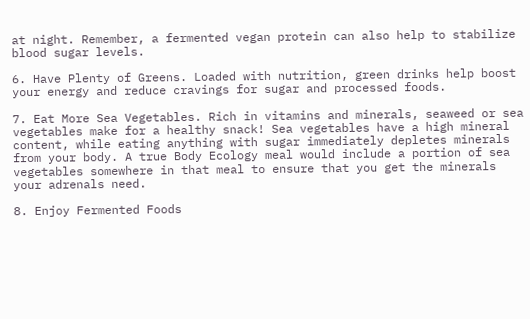at night. Remember, a fermented vegan protein can also help to stabilize blood sugar levels.

6. Have Plenty of Greens. Loaded with nutrition, green drinks help boost your energy and reduce cravings for sugar and processed foods.

7. Eat More Sea Vegetables. Rich in vitamins and minerals, seaweed or sea vegetables make for a healthy snack! Sea vegetables have a high mineral content, while eating anything with sugar immediately depletes minerals from your body. A true Body Ecology meal would include a portion of sea vegetables somewhere in that meal to ensure that you get the minerals your adrenals need.

8. Enjoy Fermented Foods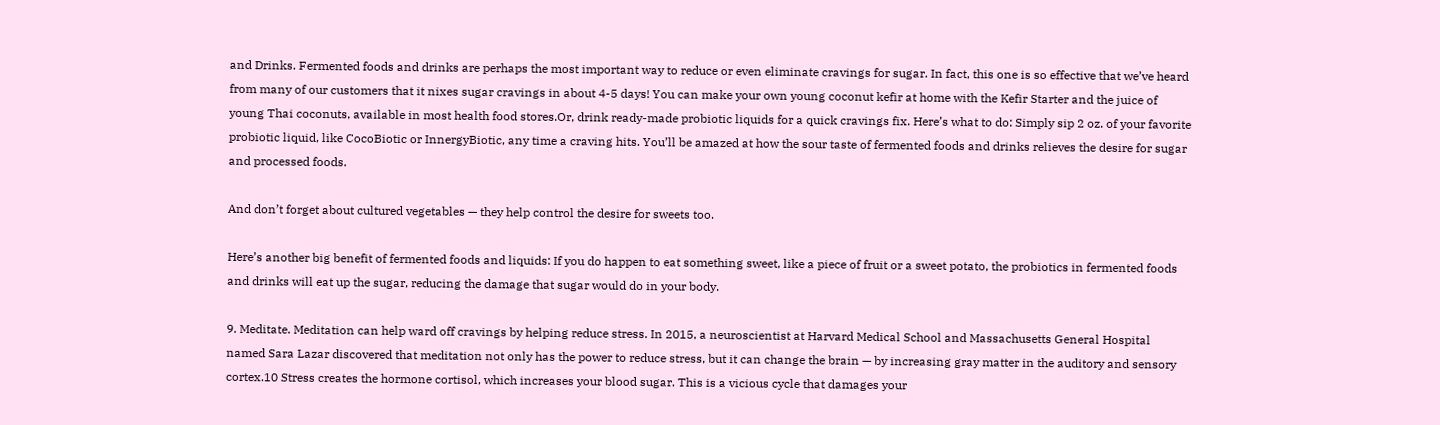and Drinks. Fermented foods and drinks are perhaps the most important way to reduce or even eliminate cravings for sugar. In fact, this one is so effective that we’ve heard from many of our customers that it nixes sugar cravings in about 4-5 days! You can make your own young coconut kefir at home with the Kefir Starter and the juice of young Thai coconuts, available in most health food stores.Or, drink ready-made probiotic liquids for a quick cravings fix. Here’s what to do: Simply sip 2 oz. of your favorite probiotic liquid, like CocoBiotic or InnergyBiotic, any time a craving hits. You’ll be amazed at how the sour taste of fermented foods and drinks relieves the desire for sugar and processed foods.

And don’t forget about cultured vegetables — they help control the desire for sweets too.

Here’s another big benefit of fermented foods and liquids: If you do happen to eat something sweet, like a piece of fruit or a sweet potato, the probiotics in fermented foods and drinks will eat up the sugar, reducing the damage that sugar would do in your body.

9. Meditate. Meditation can help ward off cravings by helping reduce stress. In 2015, a neuroscientist at Harvard Medical School and Massachusetts General Hospital named Sara Lazar discovered that meditation not only has the power to reduce stress, but it can change the brain — by increasing gray matter in the auditory and sensory cortex.10 Stress creates the hormone cortisol, which increases your blood sugar. This is a vicious cycle that damages your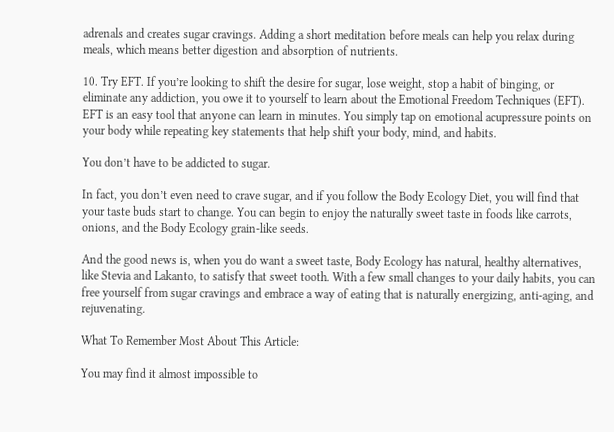adrenals and creates sugar cravings. Adding a short meditation before meals can help you relax during meals, which means better digestion and absorption of nutrients.

10. Try EFT. If you’re looking to shift the desire for sugar, lose weight, stop a habit of binging, or eliminate any addiction, you owe it to yourself to learn about the Emotional Freedom Techniques (EFT).  EFT is an easy tool that anyone can learn in minutes. You simply tap on emotional acupressure points on your body while repeating key statements that help shift your body, mind, and habits.

You don’t have to be addicted to sugar.

In fact, you don’t even need to crave sugar, and if you follow the Body Ecology Diet, you will find that your taste buds start to change. You can begin to enjoy the naturally sweet taste in foods like carrots, onions, and the Body Ecology grain-like seeds.

And the good news is, when you do want a sweet taste, Body Ecology has natural, healthy alternatives, like Stevia and Lakanto, to satisfy that sweet tooth. With a few small changes to your daily habits, you can free yourself from sugar cravings and embrace a way of eating that is naturally energizing, anti-aging, and rejuvenating.

What To Remember Most About This Article:

You may find it almost impossible to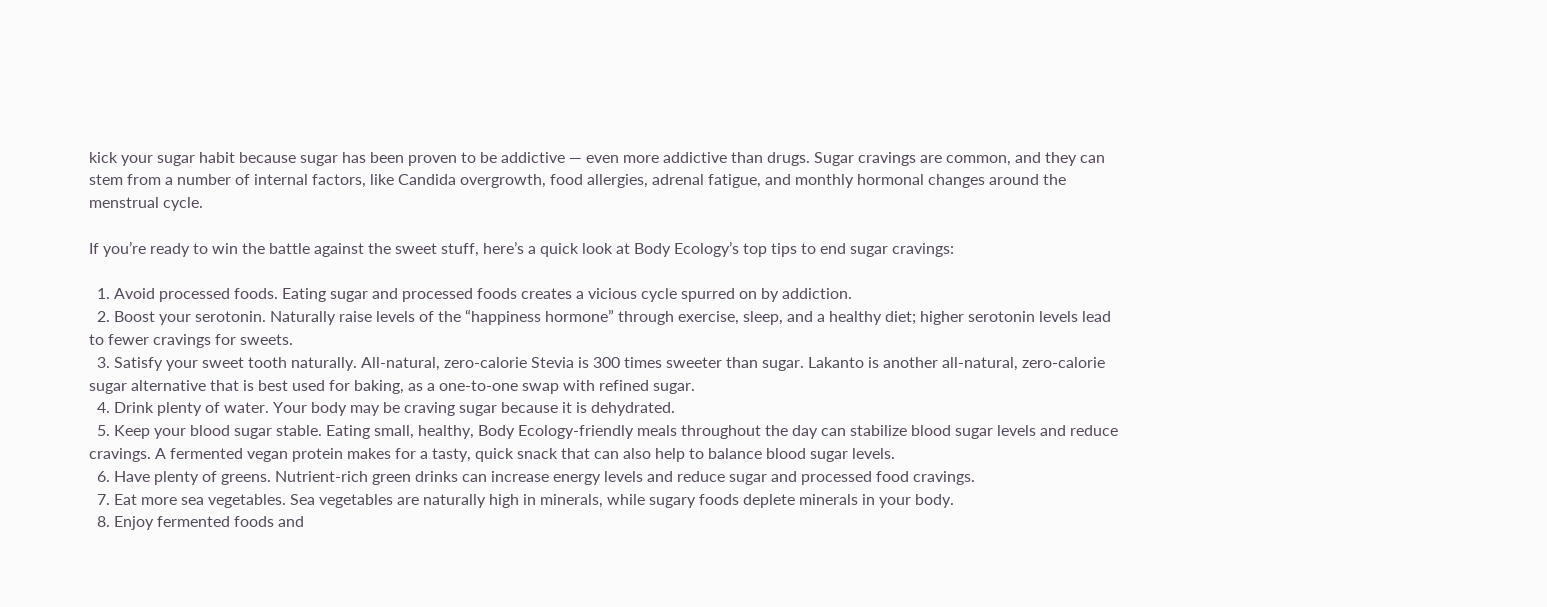kick your sugar habit because sugar has been proven to be addictive — even more addictive than drugs. Sugar cravings are common, and they can stem from a number of internal factors, like Candida overgrowth, food allergies, adrenal fatigue, and monthly hormonal changes around the menstrual cycle.

If you’re ready to win the battle against the sweet stuff, here’s a quick look at Body Ecology’s top tips to end sugar cravings:

  1. Avoid processed foods. Eating sugar and processed foods creates a vicious cycle spurred on by addiction.
  2. Boost your serotonin. Naturally raise levels of the “happiness hormone” through exercise, sleep, and a healthy diet; higher serotonin levels lead to fewer cravings for sweets.
  3. Satisfy your sweet tooth naturally. All-natural, zero-calorie Stevia is 300 times sweeter than sugar. Lakanto is another all-natural, zero-calorie sugar alternative that is best used for baking, as a one-to-one swap with refined sugar.
  4. Drink plenty of water. Your body may be craving sugar because it is dehydrated.
  5. Keep your blood sugar stable. Eating small, healthy, Body Ecology-friendly meals throughout the day can stabilize blood sugar levels and reduce cravings. A fermented vegan protein makes for a tasty, quick snack that can also help to balance blood sugar levels.
  6. Have plenty of greens. Nutrient-rich green drinks can increase energy levels and reduce sugar and processed food cravings.
  7. Eat more sea vegetables. Sea vegetables are naturally high in minerals, while sugary foods deplete minerals in your body.
  8. Enjoy fermented foods and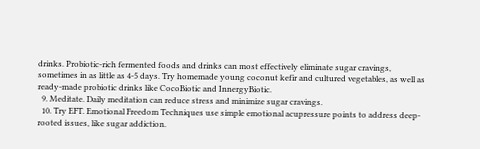drinks. Probiotic-rich fermented foods and drinks can most effectively eliminate sugar cravings, sometimes in as little as 4-5 days. Try homemade young coconut kefir and cultured vegetables, as well as ready-made probiotic drinks like CocoBiotic and InnergyBiotic.
  9. Meditate. Daily meditation can reduce stress and minimize sugar cravings.
  10. Try EFT. Emotional Freedom Techniques use simple emotional acupressure points to address deep-rooted issues, like sugar addiction.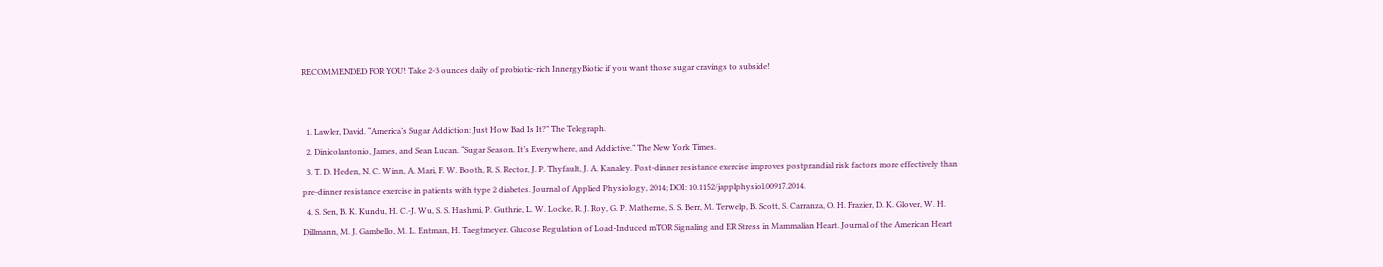RECOMMENDED FOR YOU! Take 2-3 ounces daily of probiotic-rich InnergyBiotic if you want those sugar cravings to subside!


  1. Lawler, David. “America’s Sugar Addiction: Just How Bad Is It?” The Telegraph.
  2. Dinicolantonio, James, and Sean Lucan. “Sugar Season. It’s Everywhere, and Addictive.” The New York Times.
  3. T. D. Heden, N. C. Winn, A. Mari, F. W. Booth, R. S. Rector, J. P. Thyfault, J. A. Kanaley. Post-dinner resistance exercise improves postprandial risk factors more effectively than pre-dinner resistance exercise in patients with type 2 diabetes. Journal of Applied Physiology, 2014; DOI: 10.1152/japplphysiol.00917.2014.
  4. S. Sen, B. K. Kundu, H. C.-J. Wu, S. S. Hashmi, P. Guthrie, L. W. Locke, R. J. Roy, G. P. Matherne, S. S. Berr, M. Terwelp, B. Scott, S. Carranza, O. H. Frazier, D. K. Glover, W. H. Dillmann, M. J. Gambello, M. L. Entman, H. Taegtmeyer. Glucose Regulation of Load-Induced mTOR Signaling and ER Stress in Mammalian Heart. Journal of the American Heart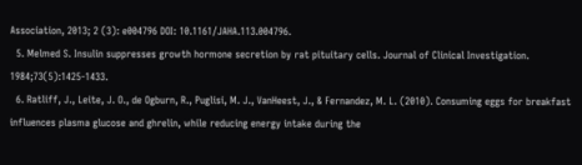Association, 2013; 2 (3): e004796 DOI: 10.1161/JAHA.113.004796.
  5. Melmed S. Insulin suppresses growth hormone secretion by rat pituitary cells. Journal of Clinical Investigation. 1984;73(5):1425-1433.
  6. Ratliff, J., Leite, J. O., de Ogburn, R., Puglisi, M. J., VanHeest, J., & Fernandez, M. L. (2010). Consuming eggs for breakfast influences plasma glucose and ghrelin, while reducing energy intake during the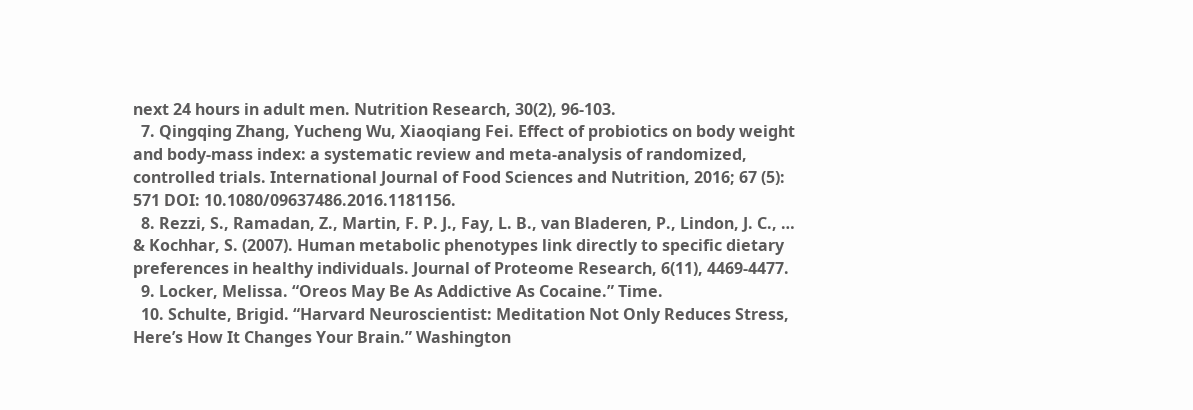next 24 hours in adult men. Nutrition Research, 30(2), 96-103.
  7. Qingqing Zhang, Yucheng Wu, Xiaoqiang Fei. Effect of probiotics on body weight and body-mass index: a systematic review and meta-analysis of randomized, controlled trials. International Journal of Food Sciences and Nutrition, 2016; 67 (5): 571 DOI: 10.1080/09637486.2016.1181156.
  8. Rezzi, S., Ramadan, Z., Martin, F. P. J., Fay, L. B., van Bladeren, P., Lindon, J. C., … & Kochhar, S. (2007). Human metabolic phenotypes link directly to specific dietary preferences in healthy individuals. Journal of Proteome Research, 6(11), 4469-4477.
  9. Locker, Melissa. “Oreos May Be As Addictive As Cocaine.” Time.
  10. Schulte, Brigid. “Harvard Neuroscientist: Meditation Not Only Reduces Stress, Here’s How It Changes Your Brain.” Washington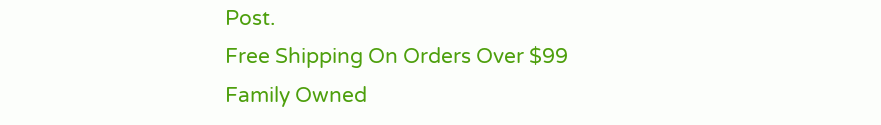Post.
Free Shipping On Orders Over $99
Family Owned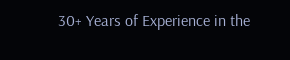30+ Years of Experience in the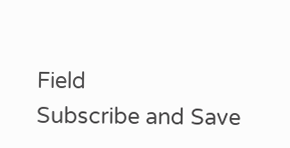Field
Subscribe and Save